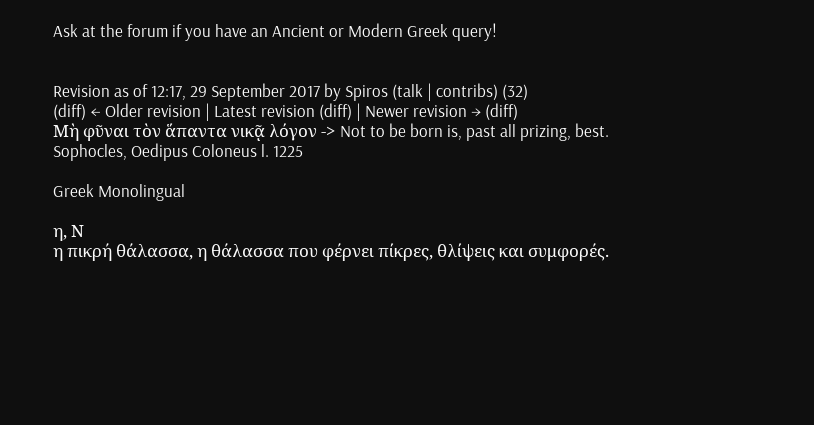Ask at the forum if you have an Ancient or Modern Greek query!


Revision as of 12:17, 29 September 2017 by Spiros (talk | contribs) (32)
(diff) ← Older revision | Latest revision (diff) | Newer revision → (diff)
Μὴ φῦναι τὸν ἅπαντα νικᾷ λόγον -> Not to be born is, past all prizing, best.
Sophocles, Oedipus Coloneus l. 1225

Greek Monolingual

η, Ν
η πικρή θάλασσα, η θάλασσα που φέρνει πίκρες, θλίψεις και συμφορές.